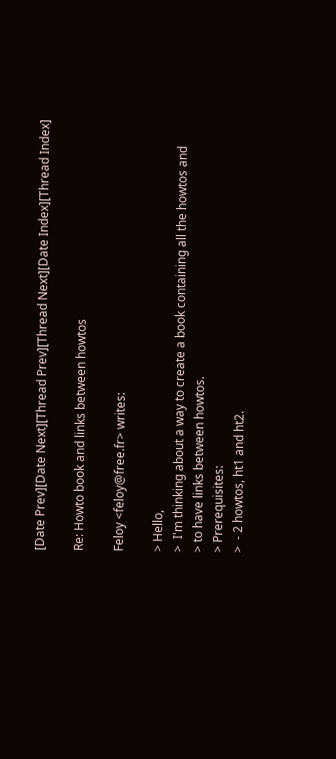[Date Prev][Date Next][Thread Prev][Thread Next][Date Index][Thread Index]

Re: Howto book and links between howtos

Feloy <feloy@free.fr> writes:

> Hello,
>  I'm thinking about a way to create a book containing all the howtos and
> to have links between howtos.
> Prerequisites:
>  - 2 howtos, ht1 and ht2.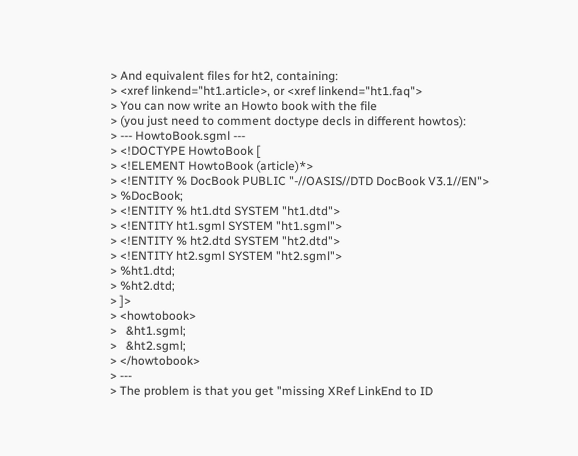> And equivalent files for ht2, containing:
> <xref linkend="ht1.article>, or <xref linkend="ht1.faq">
> You can now write an Howto book with the file
> (you just need to comment doctype decls in different howtos):
> --- HowtoBook.sgml ---
> <!DOCTYPE HowtoBook [
> <!ELEMENT HowtoBook (article)*>
> <!ENTITY % DocBook PUBLIC "-//OASIS//DTD DocBook V3.1//EN">
> %DocBook;
> <!ENTITY % ht1.dtd SYSTEM "ht1.dtd">
> <!ENTITY ht1.sgml SYSTEM "ht1.sgml">
> <!ENTITY % ht2.dtd SYSTEM "ht2.dtd">
> <!ENTITY ht2.sgml SYSTEM "ht2.sgml">
> %ht1.dtd;
> %ht2.dtd;
> ]>
> <howtobook>
>   &ht1.sgml;
>   &ht2.sgml;
> </howtobook>
> ---
> The problem is that you get "missing XRef LinkEnd to ID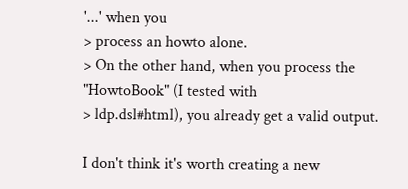'...' when you
> process an howto alone.
> On the other hand, when you process the "HowtoBook" (I tested with
> ldp.dsl#html), you already get a valid output.

I don't think it's worth creating a new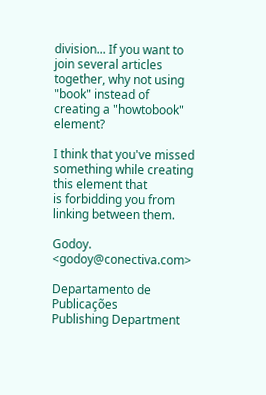division... If you want to
join several articles together, why not using "book" instead of
creating a "howtobook" element?

I think that you've missed something while creating this element that
is forbidding you from linking between them.

Godoy.  <godoy@conectiva.com>

Departamento de Publicações
Publishing Department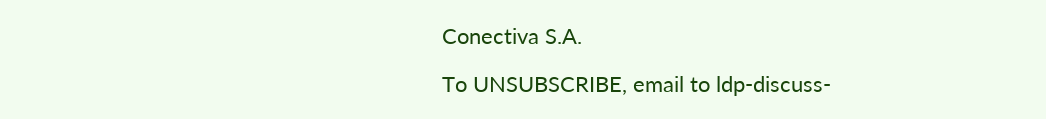Conectiva S.A.

To UNSUBSCRIBE, email to ldp-discuss-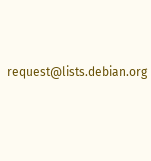request@lists.debian.org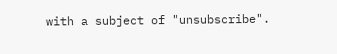with a subject of "unsubscribe".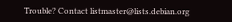Trouble? Contact listmaster@lists.debian.org